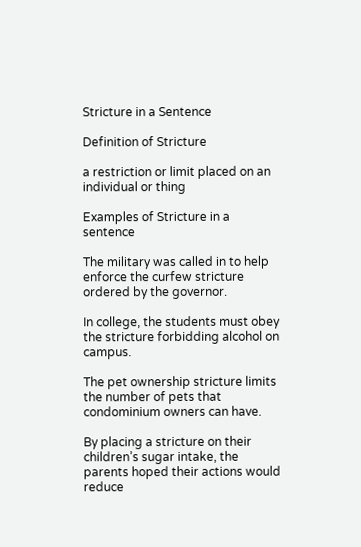Stricture in a Sentence

Definition of Stricture

a restriction or limit placed on an individual or thing

Examples of Stricture in a sentence

The military was called in to help enforce the curfew stricture ordered by the governor.

In college, the students must obey the stricture forbidding alcohol on campus.

The pet ownership stricture limits the number of pets that condominium owners can have.

By placing a stricture on their children’s sugar intake, the parents hoped their actions would reduce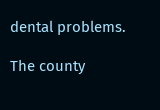dental problems.

The county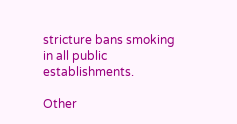stricture bans smoking in all public establishments.

Other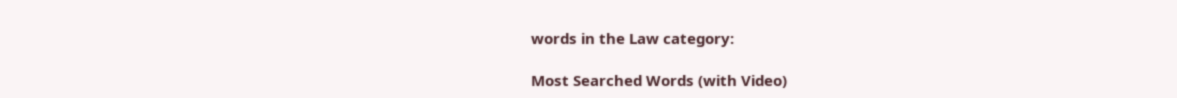words in the Law category:

Most Searched Words (with Video)